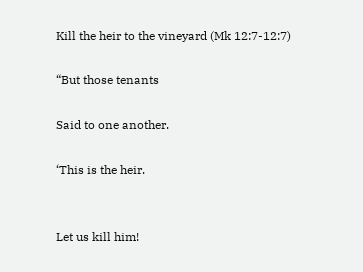Kill the heir to the vineyard (Mk 12:7-12:7)

“But those tenants

Said to one another.

‘This is the heir.


Let us kill him!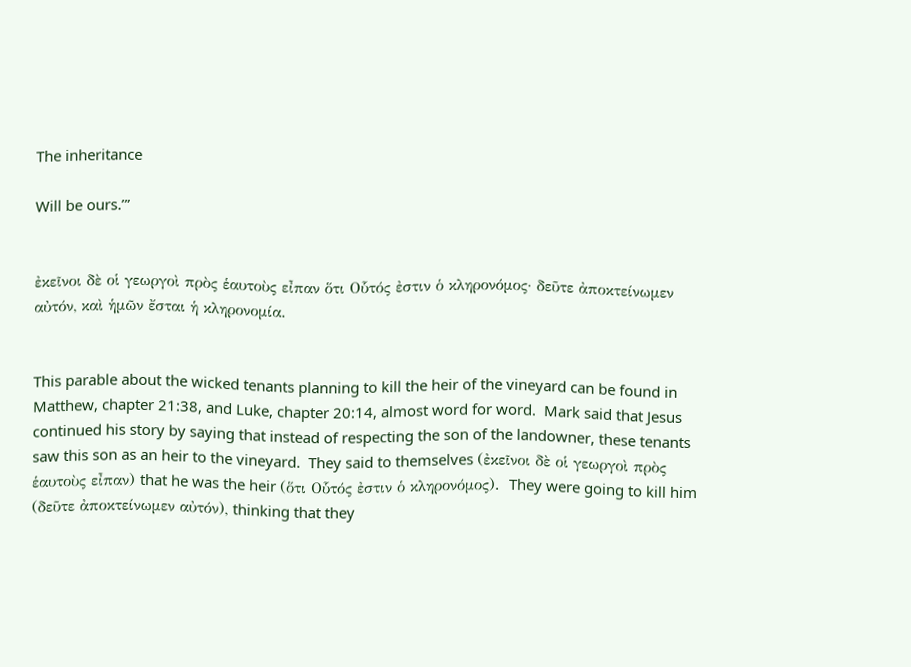The inheritance

Will be ours.’”


ἐκεῖνοι δὲ οἱ γεωργοὶ πρὸς ἑαυτοὺς εἶπαν ὅτι Οὗτός ἐστιν ὁ κληρονόμος· δεῦτε ἀποκτείνωμεν αὐτόν, καὶ ἡμῶν ἔσται ἡ κληρονομία.


This parable about the wicked tenants planning to kill the heir of the vineyard can be found in Matthew, chapter 21:38, and Luke, chapter 20:14, almost word for word.  Mark said that Jesus continued his story by saying that instead of respecting the son of the landowner, these tenants saw this son as an heir to the vineyard.  They said to themselves (ἐκεῖνοι δὲ οἱ γεωργοὶ πρὸς ἑαυτοὺς εἶπαν) that he was the heir (ὅτι Οὗτός ἐστιν ὁ κληρονόμος).  They were going to kill him (δεῦτε ἀποκτείνωμεν αὐτόν), thinking that they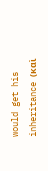would get his inheritance (καὶ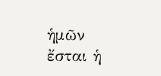ἡμῶν ἔσται ἡ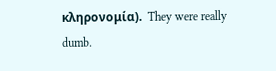κληρονομία).  They were really dumb.